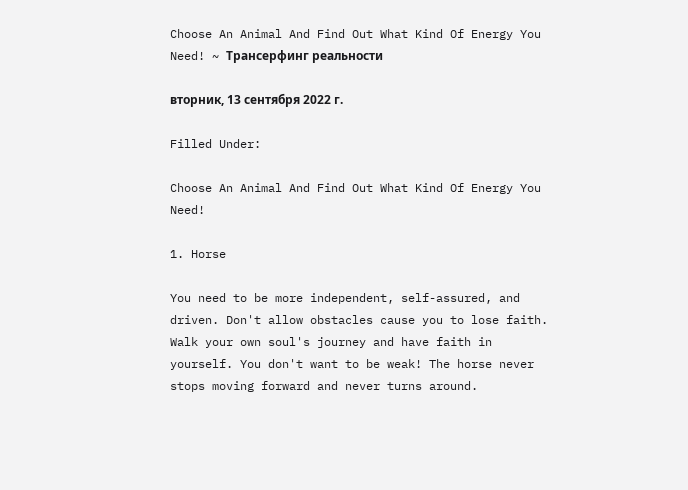Choose An Animal And Find Out What Kind Of Energy You Need! ~ Трансерфинг реальности

вторник, 13 сентября 2022 г.

Filled Under:

Choose An Animal And Find Out What Kind Of Energy You Need!

1. Horse

You need to be more independent, self-assured, and driven. Don't allow obstacles cause you to lose faith. Walk your own soul's journey and have faith in yourself. You don't want to be weak! The horse never stops moving forward and never turns around.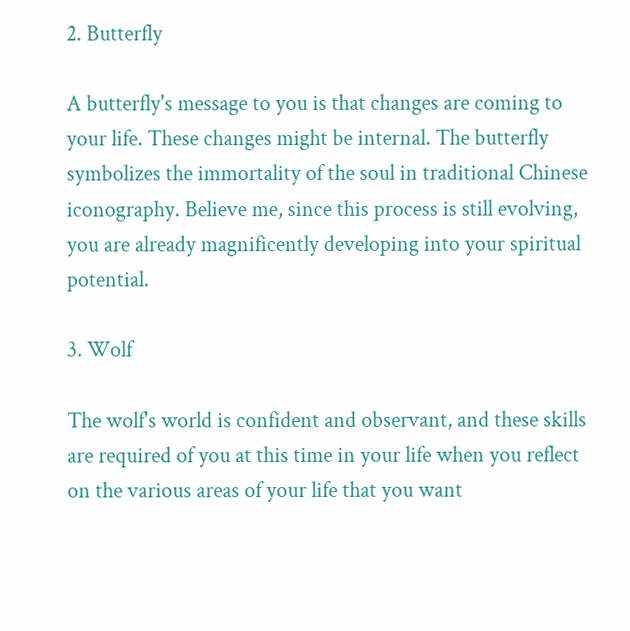2. Butterfly

A butterfly's message to you is that changes are coming to your life. These changes might be internal. The butterfly symbolizes the immortality of the soul in traditional Chinese iconography. Believe me, since this process is still evolving, you are already magnificently developing into your spiritual potential.

3. Wolf

The wolf's world is confident and observant, and these skills are required of you at this time in your life when you reflect on the various areas of your life that you want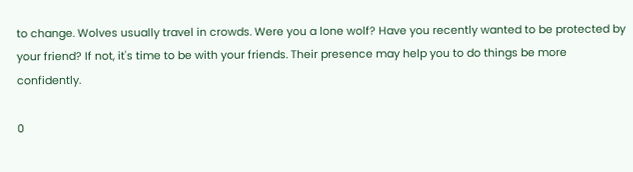to change. Wolves usually travel in crowds. Were you a lone wolf? Have you recently wanted to be protected by your friend? If not, it's time to be with your friends. Their presence may help you to do things be more confidently.

0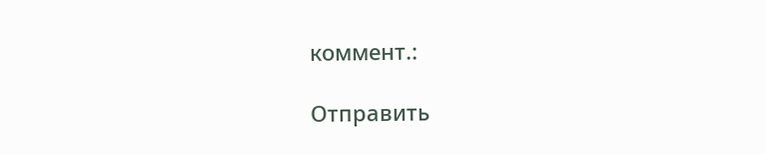коммент.:

Отправить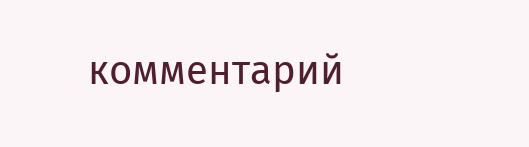комментарий